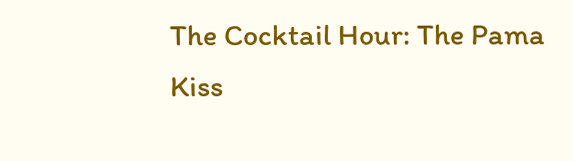The Cocktail Hour: The Pama Kiss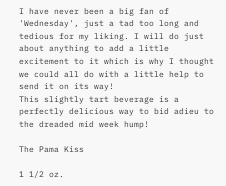I have never been a big fan of 'Wednesday', just a tad too long and tedious for my liking. I will do just about anything to add a little excitement to it which is why I thought we could all do with a little help to send it on its way!
This slightly tart beverage is a perfectly delicious way to bid adieu to the dreaded mid week hump!

The Pama Kiss

1 1/2 oz.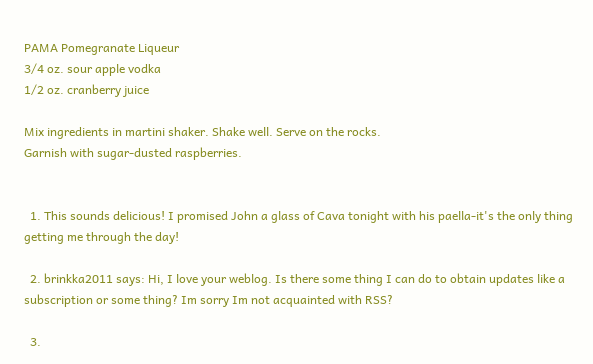PAMA Pomegranate Liqueur
3/4 oz. sour apple vodka
1/2 oz. cranberry juice

Mix ingredients in martini shaker. Shake well. Serve on the rocks.
Garnish with sugar-dusted raspberries.


  1. This sounds delicious! I promised John a glass of Cava tonight with his paella-it's the only thing getting me through the day!

  2. brinkka2011 says: Hi, I love your weblog. Is there some thing I can do to obtain updates like a subscription or some thing? Im sorry Im not acquainted with RSS?

  3.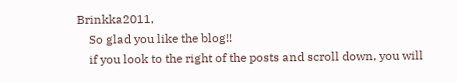Brinkka2011,
    So glad you like the blog!!
    if you look to the right of the posts and scroll down, you will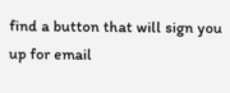find a button that will sign you up for email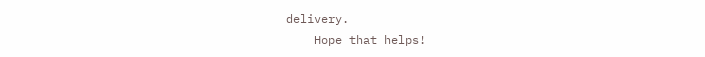delivery.
    Hope that helps!